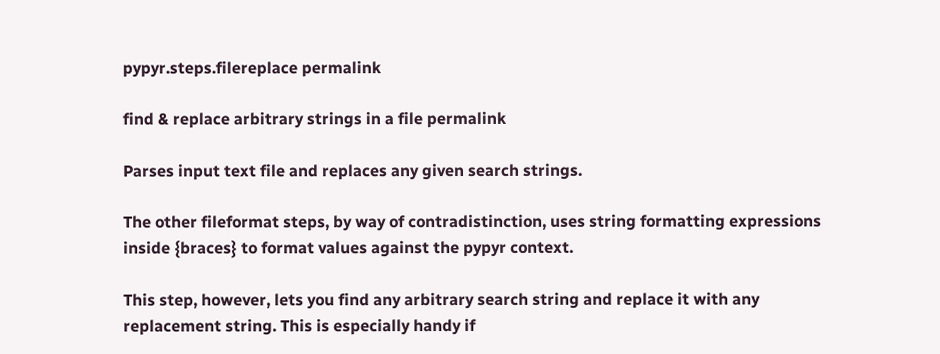pypyr.steps.filereplace permalink

find & replace arbitrary strings in a file permalink

Parses input text file and replaces any given search strings.

The other fileformat steps, by way of contradistinction, uses string formatting expressions inside {braces} to format values against the pypyr context.

This step, however, lets you find any arbitrary search string and replace it with any replacement string. This is especially handy if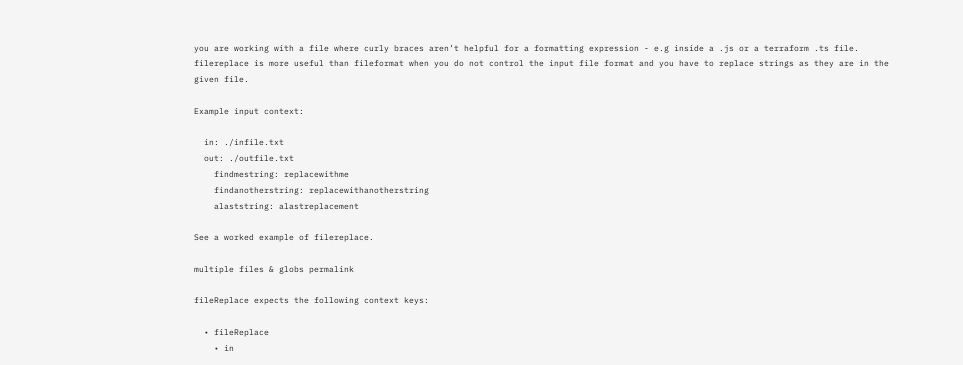you are working with a file where curly braces aren’t helpful for a formatting expression - e.g inside a .js or a terraform .ts file. filereplace is more useful than fileformat when you do not control the input file format and you have to replace strings as they are in the given file.

Example input context:

  in: ./infile.txt
  out: ./outfile.txt
    findmestring: replacewithme
    findanotherstring: replacewithanotherstring
    alaststring: alastreplacement

See a worked example of filereplace.

multiple files & globs permalink

fileReplace expects the following context keys:

  • fileReplace
    • in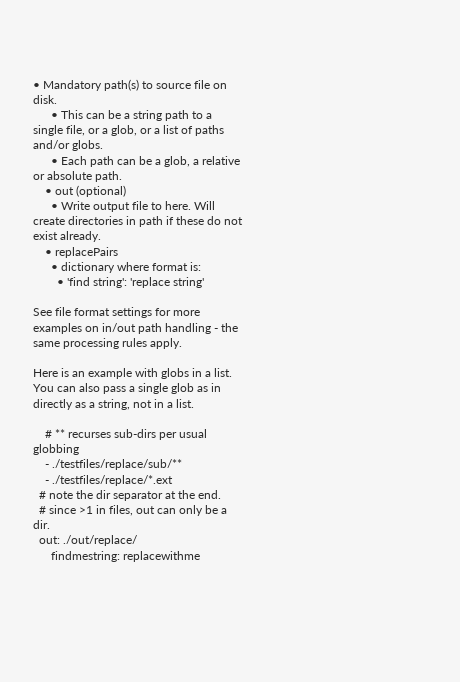• Mandatory path(s) to source file on disk.
      • This can be a string path to a single file, or a glob, or a list of paths and/or globs.
      • Each path can be a glob, a relative or absolute path.
    • out (optional)
      • Write output file to here. Will create directories in path if these do not exist already.
    • replacePairs
      • dictionary where format is:
        • 'find string': 'replace string'

See file format settings for more examples on in/out path handling - the same processing rules apply.

Here is an example with globs in a list. You can also pass a single glob as in directly as a string, not in a list.

    # ** recurses sub-dirs per usual globbing
    - ./testfiles/replace/sub/**
    - ./testfiles/replace/*.ext
  # note the dir separator at the end.
  # since >1 in files, out can only be a dir.
  out: ./out/replace/
      findmestring: replacewithme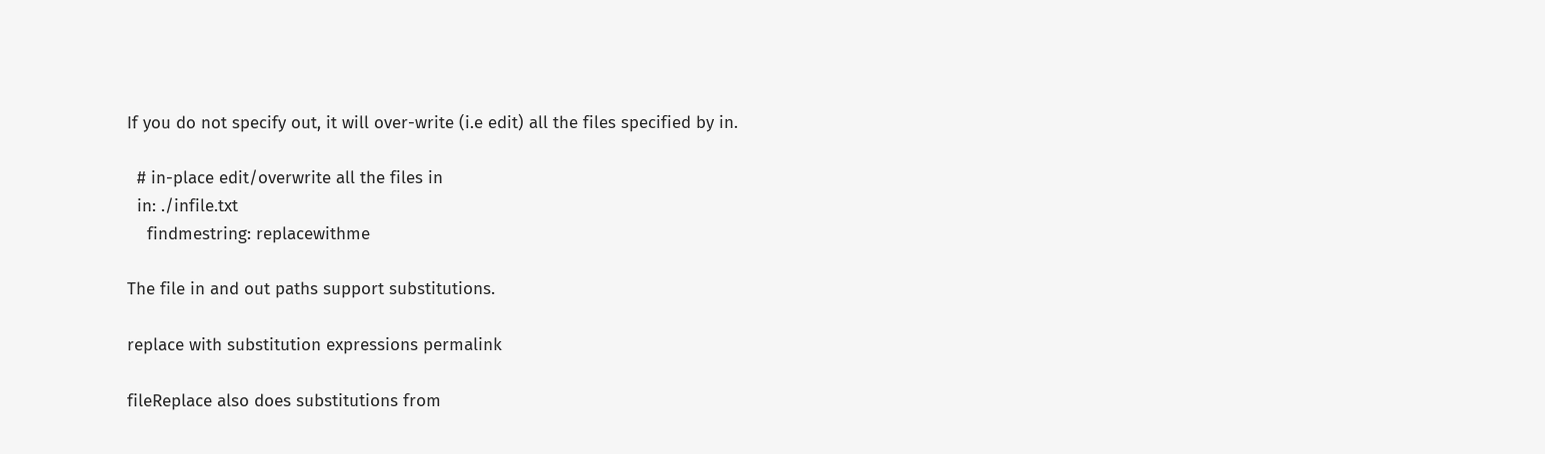If you do not specify out, it will over-write (i.e edit) all the files specified by in.

  # in-place edit/overwrite all the files in
  in: ./infile.txt
    findmestring: replacewithme

The file in and out paths support substitutions.

replace with substitution expressions permalink

fileReplace also does substitutions from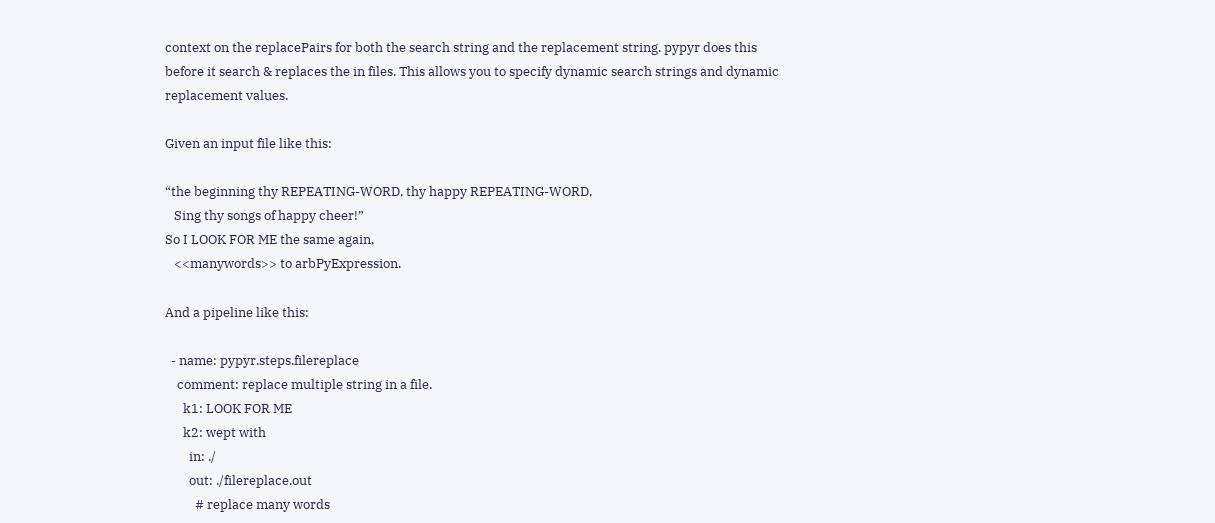context on the replacePairs for both the search string and the replacement string. pypyr does this before it search & replaces the in files. This allows you to specify dynamic search strings and dynamic replacement values.

Given an input file like this:

“the beginning thy REPEATING-WORD, thy happy REPEATING-WORD,
   Sing thy songs of happy cheer!”
So I LOOK FOR ME the same again,
   <<manywords>> to arbPyExpression.

And a pipeline like this:

  - name: pypyr.steps.filereplace
    comment: replace multiple string in a file.
      k1: LOOK FOR ME
      k2: wept with
        in: ./
        out: ./filereplace.out
          # replace many words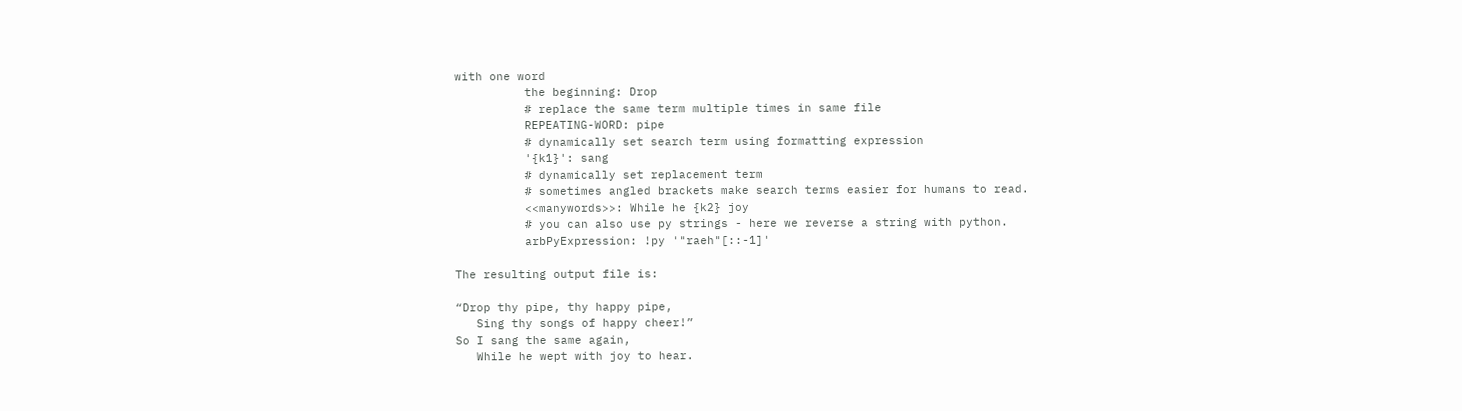with one word
          the beginning: Drop
          # replace the same term multiple times in same file
          REPEATING-WORD: pipe
          # dynamically set search term using formatting expression
          '{k1}': sang
          # dynamically set replacement term
          # sometimes angled brackets make search terms easier for humans to read.
          <<manywords>>: While he {k2} joy
          # you can also use py strings - here we reverse a string with python.
          arbPyExpression: !py '"raeh"[::-1]'

The resulting output file is:

“Drop thy pipe, thy happy pipe,
   Sing thy songs of happy cheer!”
So I sang the same again,
   While he wept with joy to hear.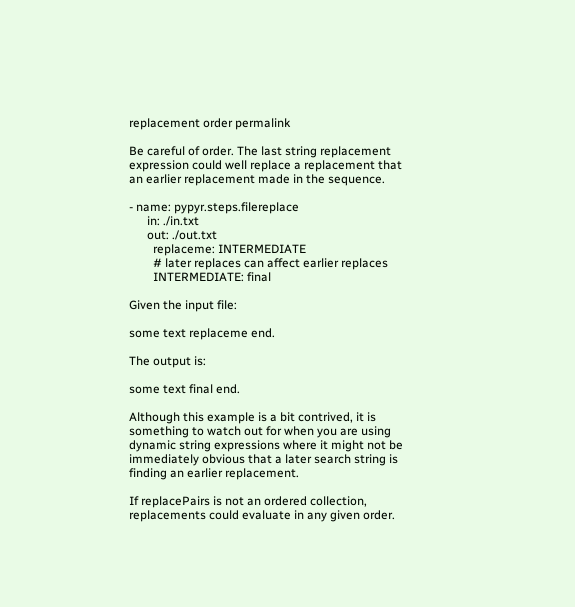replacement order permalink

Be careful of order. The last string replacement expression could well replace a replacement that an earlier replacement made in the sequence.

- name: pypyr.steps.filereplace
      in: ./in.txt
      out: ./out.txt
        replaceme: INTERMEDIATE
        # later replaces can affect earlier replaces
        INTERMEDIATE: final

Given the input file:

some text replaceme end.

The output is:

some text final end.

Although this example is a bit contrived, it is something to watch out for when you are using dynamic string expressions where it might not be immediately obvious that a later search string is finding an earlier replacement.

If replacePairs is not an ordered collection, replacements could evaluate in any given order.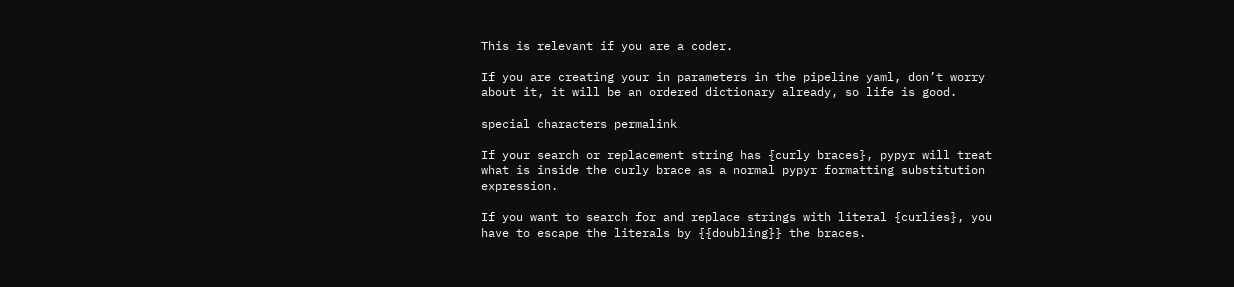This is relevant if you are a coder.

If you are creating your in parameters in the pipeline yaml, don’t worry about it, it will be an ordered dictionary already, so life is good.

special characters permalink

If your search or replacement string has {curly braces}, pypyr will treat what is inside the curly brace as a normal pypyr formatting substitution expression.

If you want to search for and replace strings with literal {curlies}, you have to escape the literals by {{doubling}} the braces.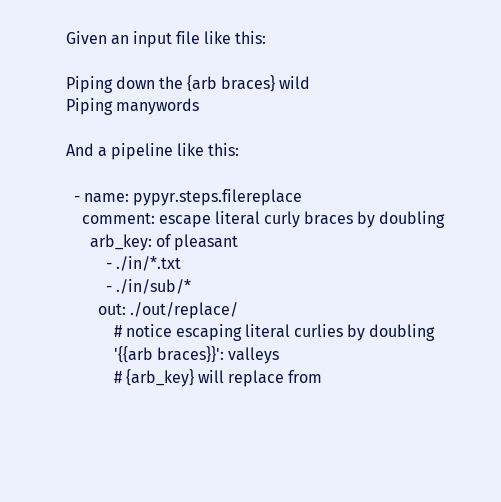Given an input file like this:

Piping down the {arb braces} wild
Piping manywords

And a pipeline like this:

  - name: pypyr.steps.filereplace
    comment: escape literal curly braces by doubling
      arb_key: of pleasant
          - ./in/*.txt
          - ./in/sub/*
        out: ./out/replace/
            # notice escaping literal curlies by doubling
            '{{arb braces}}': valleys
            # {arb_key} will replace from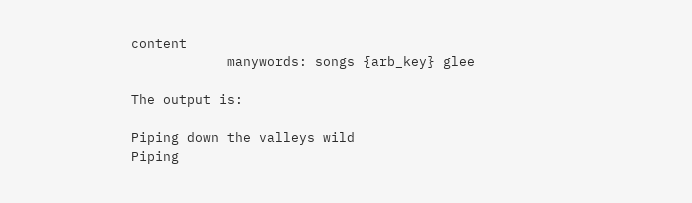content
            manywords: songs {arb_key} glee

The output is:

Piping down the valleys wild
Piping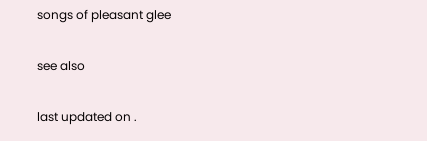songs of pleasant glee

see also

last updated on .